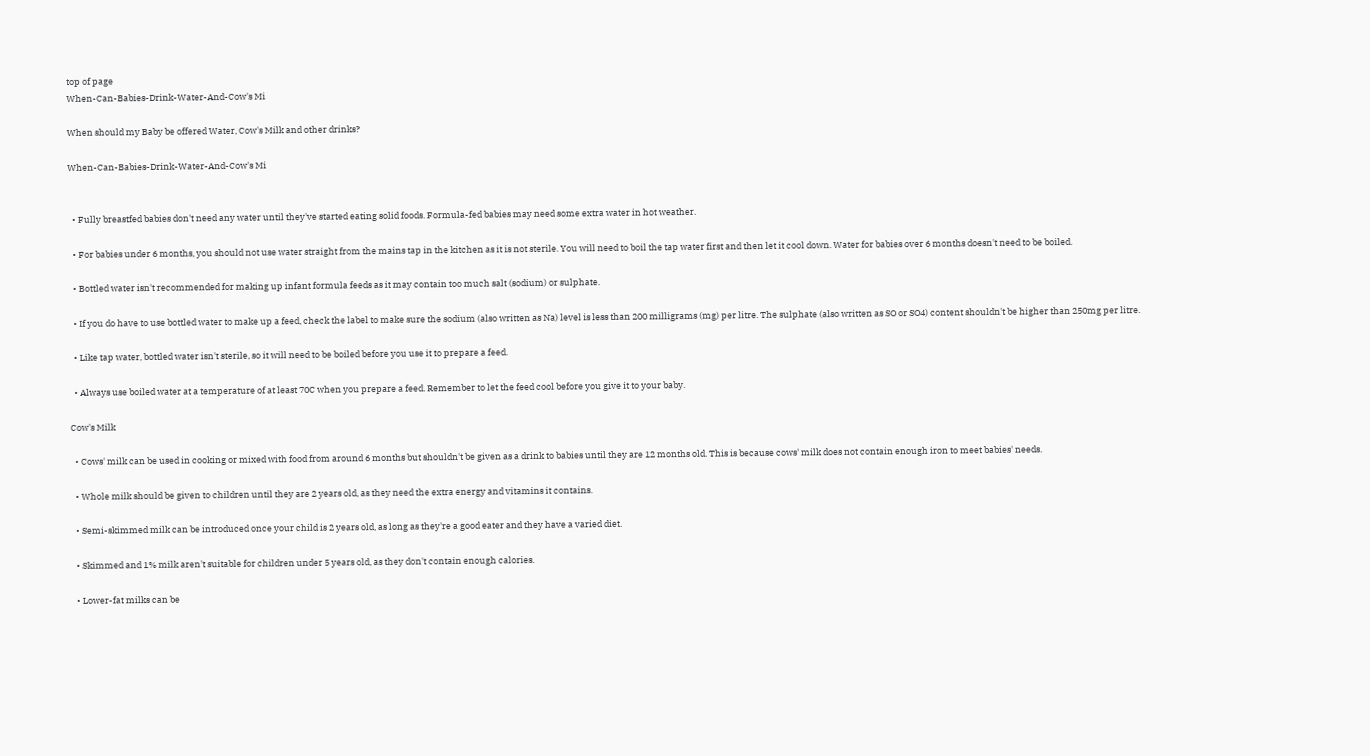top of page
When-Can-Babies-Drink-Water-And-Cow's Mi

When should my Baby be offered Water, Cow's Milk and other drinks?

When-Can-Babies-Drink-Water-And-Cow's Mi


  • Fully breastfed babies don't need any water until they've started eating solid foods. Formula-fed babies may need some extra water in hot weather.

  • For babies under 6 months, you should not use water straight from the mains tap in the kitchen as it is not sterile. You will need to boil the tap water first and then let it cool down. Water for babies over 6 months doesn't need to be boiled.

  • Bottled water isn't recommended for making up infant formula feeds as it may contain too much salt (sodium) or sulphate.

  • If you do have to use bottled water to make up a feed, check the label to make sure the sodium (also written as Na) level is less than 200 milligrams (mg) per litre. The sulphate (also written as SO or SO4) content shouldn't be higher than 250mg per litre.

  • Like tap water, bottled water isn't sterile, so it will need to be boiled before you use it to prepare a feed.

  • Always use boiled water at a temperature of at least 70C when you prepare a feed. Remember to let the feed cool before you give it to your baby.

Cow's Milk

  • Cows' milk can be used in cooking or mixed with food from around 6 months but shouldn't be given as a drink to babies until they are 12 months old. This is because cows' milk does not contain enough iron to meet babies' needs.

  • Whole milk should be given to children until they are 2 years old, as they need the extra energy and vitamins it contains.

  • Semi-skimmed milk can be introduced once your child is 2 years old, as long as they're a good eater and they have a varied diet.

  • Skimmed and 1% milk aren't suitable for children under 5 years old, as they don't contain enough calories.

  • Lower-fat milks can be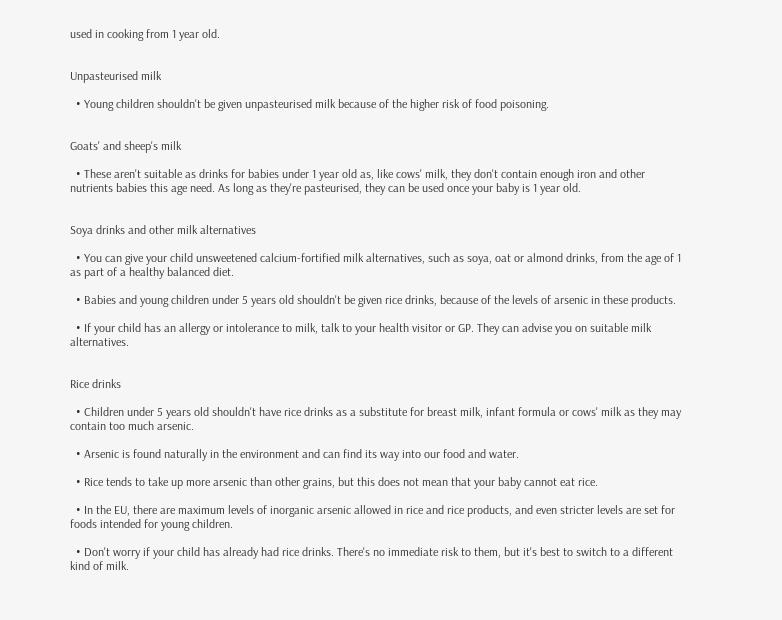used in cooking from 1 year old.


Unpasteurised milk

  • Young children shouldn't be given unpasteurised milk because of the higher risk of food poisoning.


Goats' and sheep's milk

  • These aren't suitable as drinks for babies under 1 year old as, like cows' milk, they don't contain enough iron and other nutrients babies this age need. As long as they're pasteurised, they can be used once your baby is 1 year old.


Soya drinks and other milk alternatives

  • You can give your child unsweetened calcium-fortified milk alternatives, such as soya, oat or almond drinks, from the age of 1 as part of a healthy balanced diet.

  • Babies and young children under 5 years old shouldn't be given rice drinks, because of the levels of arsenic in these products.

  • If your child has an allergy or intolerance to milk, talk to your health visitor or GP. They can advise you on suitable milk alternatives.


Rice drinks

  • Children under 5 years old shouldn't have rice drinks as a substitute for breast milk, infant formula or cows' milk as they may contain too much arsenic.

  • Arsenic is found naturally in the environment and can find its way into our food and water.

  • Rice tends to take up more arsenic than other grains, but this does not mean that your baby cannot eat rice.

  • In the EU, there are maximum levels of inorganic arsenic allowed in rice and rice products, and even stricter levels are set for foods intended for young children.

  • Don't worry if your child has already had rice drinks. There's no immediate risk to them, but it's best to switch to a different kind of milk.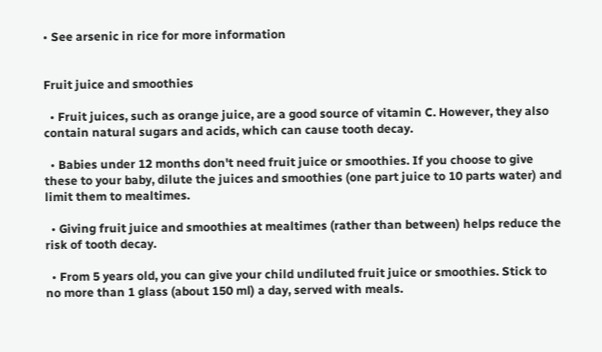• See arsenic in rice for more information


Fruit juice and smoothies

  • Fruit juices, such as orange juice, are a good source of vitamin C. However, they also contain natural sugars and acids, which can cause tooth decay.

  • Babies under 12 months don't need fruit juice or smoothies. If you choose to give these to your baby, dilute the juices and smoothies (one part juice to 10 parts water) and limit them to mealtimes.

  • Giving fruit juice and smoothies at mealtimes (rather than between) helps reduce the risk of tooth decay.

  • From 5 years old, you can give your child undiluted fruit juice or smoothies. Stick to no more than 1 glass (about 150 ml) a day, served with meals.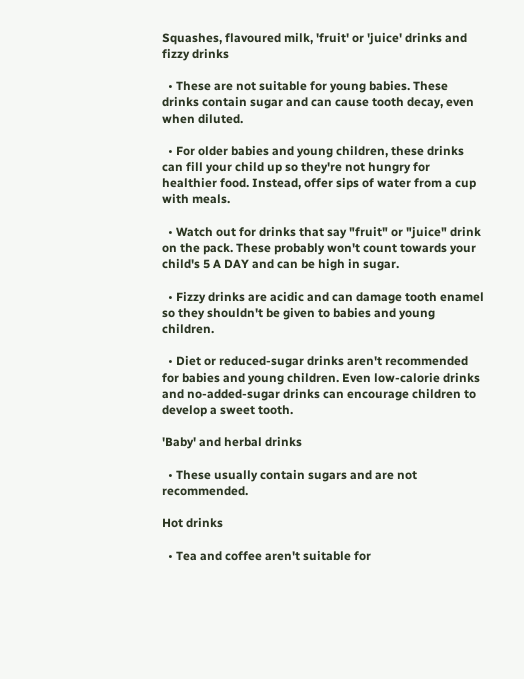Squashes, flavoured milk, 'fruit' or 'juice' drinks and fizzy drinks

  • These are not suitable for young babies. These drinks contain sugar and can cause tooth decay, even when diluted.

  • For older babies and young children, these drinks can fill your child up so they're not hungry for healthier food. Instead, offer sips of water from a cup with meals.

  • Watch out for drinks that say "fruit" or "juice" drink on the pack. These probably won't count towards your child's 5 A DAY and can be high in sugar.

  • Fizzy drinks are acidic and can damage tooth enamel so they shouldn't be given to babies and young children.

  • Diet or reduced-sugar drinks aren't recommended for babies and young children. Even low-calorie drinks and no-added-sugar drinks can encourage children to develop a sweet tooth.

'Baby' and herbal drinks

  • These usually contain sugars and are not recommended.

Hot drinks

  • Tea and coffee aren't suitable for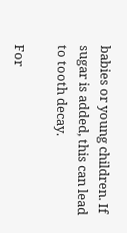babies or young children. If sugar is added, this can lead to tooth decay.

For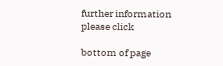further information please click

bottom of page